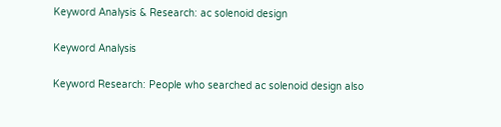Keyword Analysis & Research: ac solenoid design

Keyword Analysis

Keyword Research: People who searched ac solenoid design also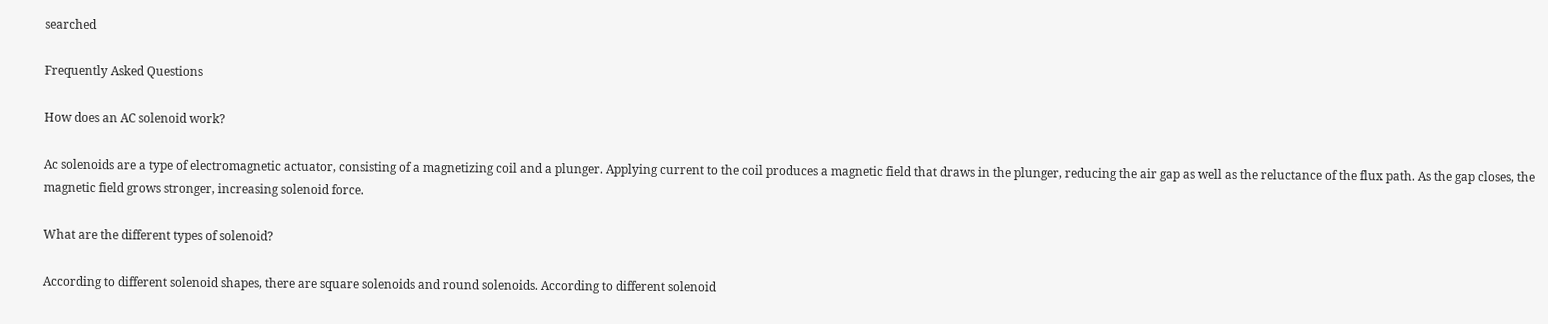searched

Frequently Asked Questions

How does an AC solenoid work?

Ac solenoids are a type of electromagnetic actuator, consisting of a magnetizing coil and a plunger. Applying current to the coil produces a magnetic field that draws in the plunger, reducing the air gap as well as the reluctance of the flux path. As the gap closes, the magnetic field grows stronger, increasing solenoid force.

What are the different types of solenoid?

According to different solenoid shapes, there are square solenoids and round solenoids. According to different solenoid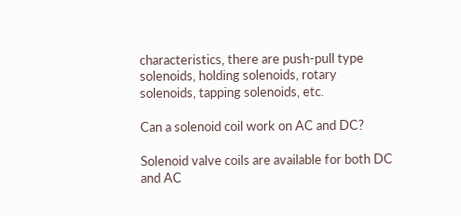characteristics, there are push-pull type solenoids, holding solenoids, rotary solenoids, tapping solenoids, etc.

Can a solenoid coil work on AC and DC?

Solenoid valve coils are available for both DC and AC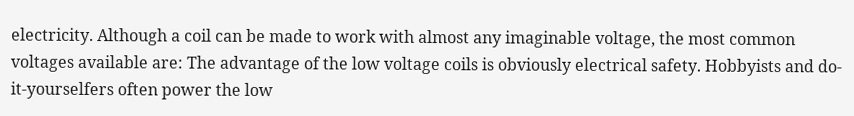electricity. Although a coil can be made to work with almost any imaginable voltage, the most common voltages available are: The advantage of the low voltage coils is obviously electrical safety. Hobbyists and do-it-yourselfers often power the low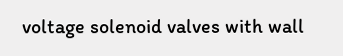voltage solenoid valves with wall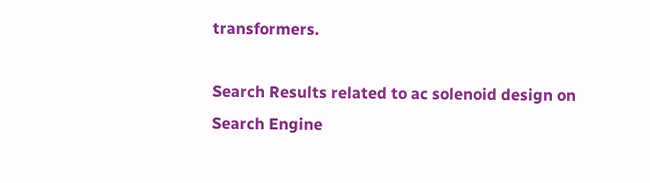transformers.

Search Results related to ac solenoid design on Search Engine